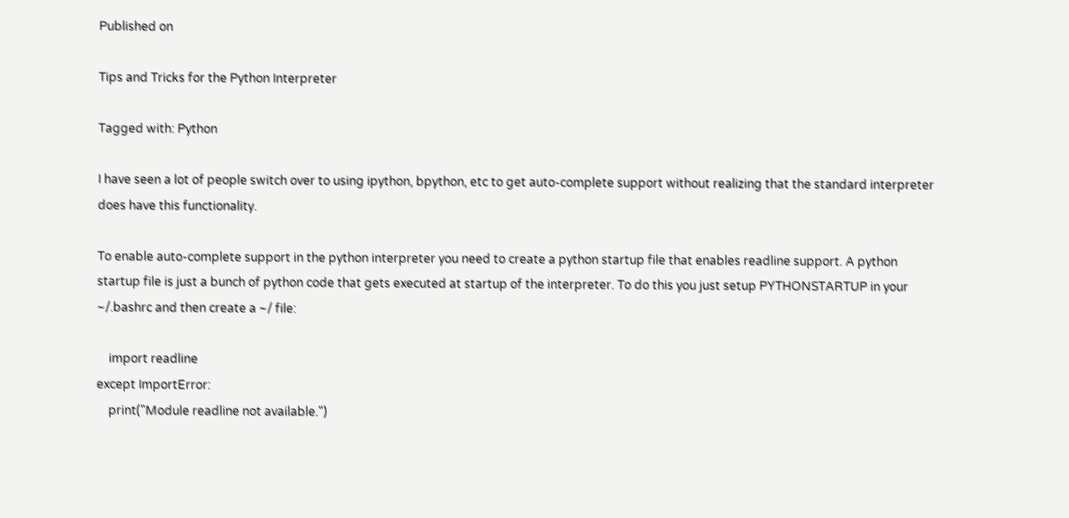Published on

Tips and Tricks for the Python Interpreter

Tagged with: Python

I have seen a lot of people switch over to using ipython, bpython, etc to get auto-complete support without realizing that the standard interpreter does have this functionality.

To enable auto-complete support in the python interpreter you need to create a python startup file that enables readline support. A python startup file is just a bunch of python code that gets executed at startup of the interpreter. To do this you just setup PYTHONSTARTUP in your ~/.bashrc and then create a ~/ file:

    import readline
except ImportError:
    print("Module readline not available.")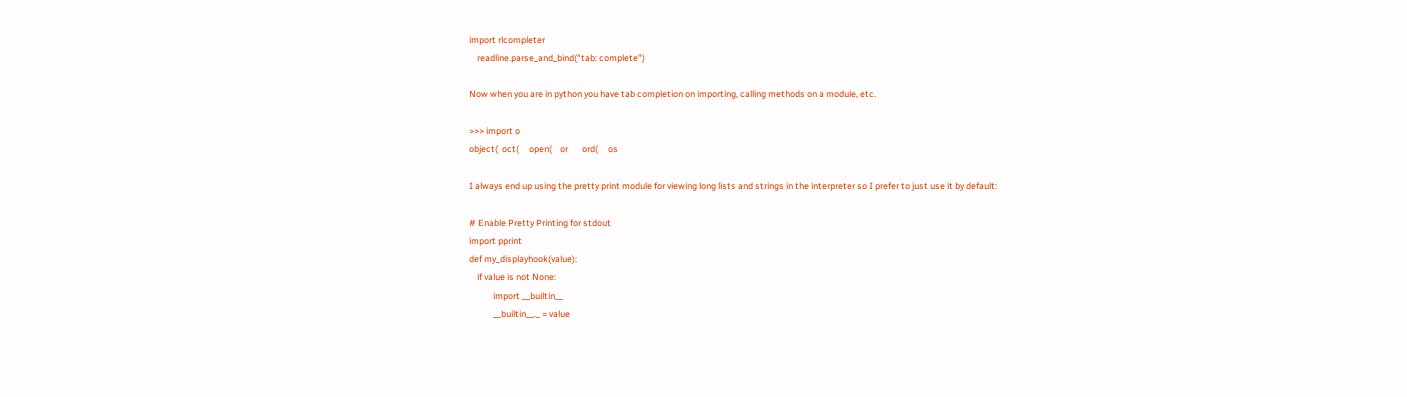import rlcompleter
    readline.parse_and_bind("tab: complete")

Now when you are in python you have tab completion on importing, calling methods on a module, etc.

>>> import o
object(  oct(     open(    or       ord(     os

I always end up using the pretty print module for viewing long lists and strings in the interpreter so I prefer to just use it by default:

# Enable Pretty Printing for stdout
import pprint
def my_displayhook(value):
    if value is not None:
            import __builtin__
            __builtin__._ = value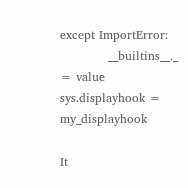except ImportError:
            __builtins__._ = value
sys.displayhook = my_displayhook

It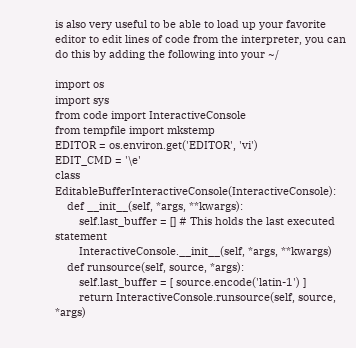is also very useful to be able to load up your favorite editor to edit lines of code from the interpreter, you can do this by adding the following into your ~/

import os
import sys
from code import InteractiveConsole
from tempfile import mkstemp
EDITOR = os.environ.get('EDITOR', 'vi')
EDIT_CMD = '\e'
class EditableBufferInteractiveConsole(InteractiveConsole):
    def __init__(self, *args, **kwargs):
        self.last_buffer = [] # This holds the last executed statement
        InteractiveConsole.__init__(self, *args, **kwargs)
    def runsource(self, source, *args):
        self.last_buffer = [ source.encode('latin-1') ]
        return InteractiveConsole.runsource(self, source, *args)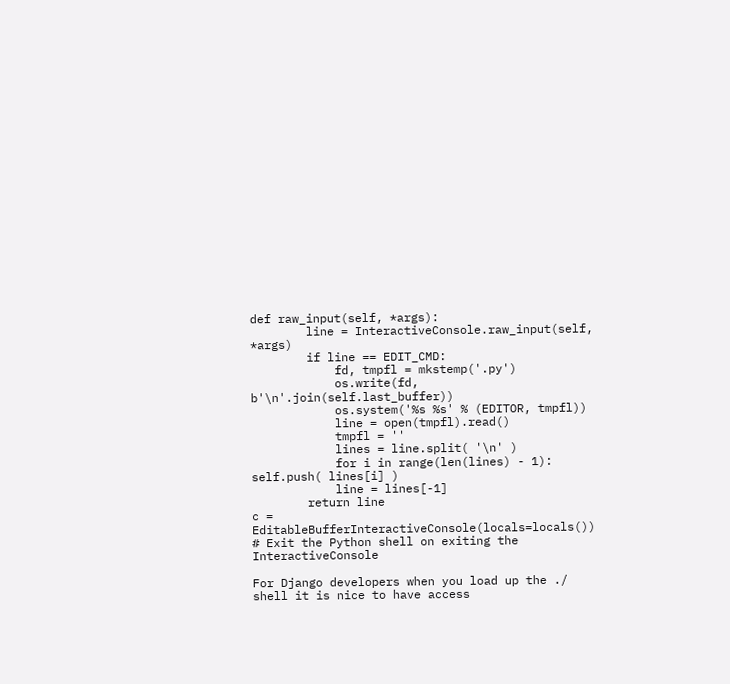def raw_input(self, *args):
        line = InteractiveConsole.raw_input(self, *args)
        if line == EDIT_CMD:
            fd, tmpfl = mkstemp('.py')
            os.write(fd, b'\n'.join(self.last_buffer))
            os.system('%s %s' % (EDITOR, tmpfl))
            line = open(tmpfl).read()
            tmpfl = ''
            lines = line.split( '\n' )
            for i in range(len(lines) - 1): self.push( lines[i] )
            line = lines[-1]
        return line
c = EditableBufferInteractiveConsole(locals=locals())
# Exit the Python shell on exiting the InteractiveConsole

For Django developers when you load up the ./ shell it is nice to have access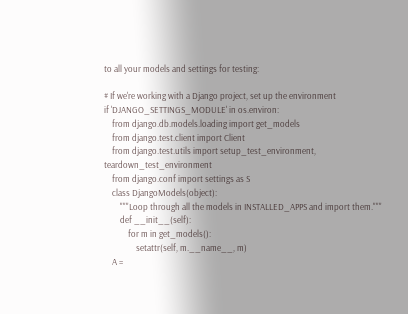to all your models and settings for testing:

# If we're working with a Django project, set up the environment
if 'DJANGO_SETTINGS_MODULE' in os.environ:
    from django.db.models.loading import get_models
    from django.test.client import Client
    from django.test.utils import setup_test_environment, teardown_test_environment
    from django.conf import settings as S
    class DjangoModels(object):
        """Loop through all the models in INSTALLED_APPS and import them."""
        def __init__(self):
            for m in get_models():
                setattr(self, m.__name__, m)
    A =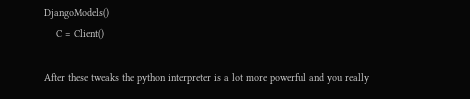DjangoModels()
    C = Client()

After these tweaks the python interpreter is a lot more powerful and you really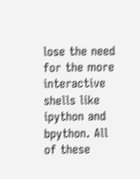lose the need for the more interactive shells like ipython and bpython. All of these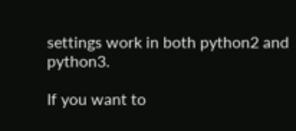settings work in both python2 and python3.

If you want to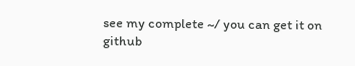see my complete ~/ you can get it on github